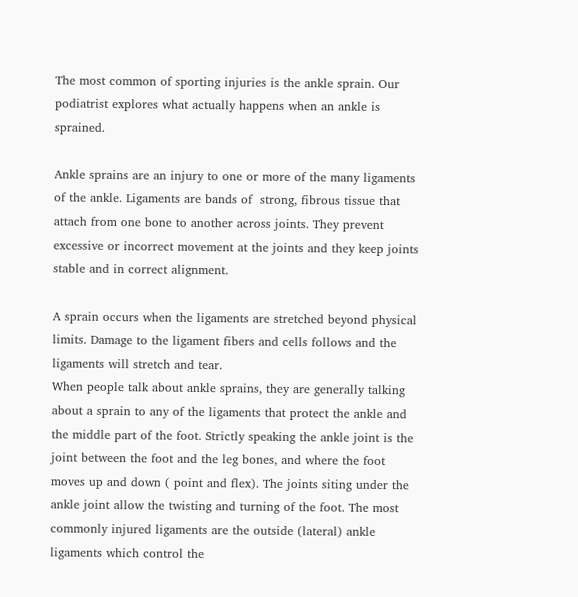The most common of sporting injuries is the ankle sprain. Our podiatrist explores what actually happens when an ankle is sprained.

Ankle sprains are an injury to one or more of the many ligaments of the ankle. Ligaments are bands of  strong, fibrous tissue that attach from one bone to another across joints. They prevent excessive or incorrect movement at the joints and they keep joints stable and in correct alignment.

A sprain occurs when the ligaments are stretched beyond physical limits. Damage to the ligament fibers and cells follows and the ligaments will stretch and tear.
When people talk about ankle sprains, they are generally talking about a sprain to any of the ligaments that protect the ankle and the middle part of the foot. Strictly speaking the ankle joint is the joint between the foot and the leg bones, and where the foot moves up and down ( point and flex). The joints siting under the ankle joint allow the twisting and turning of the foot. The most commonly injured ligaments are the outside (lateral) ankle ligaments which control the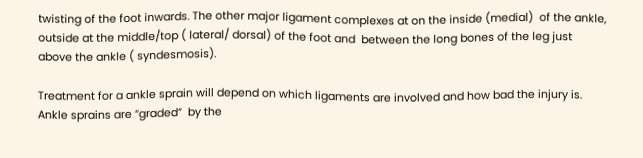twisting of the foot inwards. The other major ligament complexes at on the inside (medial)  of the ankle, outside at the middle/top ( lateral/ dorsal) of the foot and  between the long bones of the leg just above the ankle ( syndesmosis).

Treatment for a ankle sprain will depend on which ligaments are involved and how bad the injury is. Ankle sprains are “graded”  by the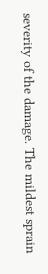severity of the damage. The mildest sprain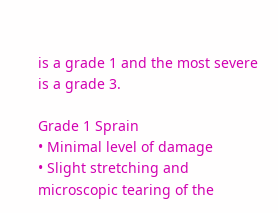is a grade 1 and the most severe is a grade 3.

Grade 1 Sprain
• Minimal level of damage
• Slight stretching and microscopic tearing of the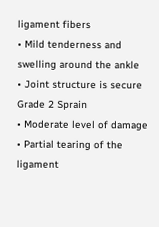ligament fibers
• Mild tenderness and swelling around the ankle
• Joint structure is secure
Grade 2 Sprain
• Moderate level of damage
• Partial tearing of the ligament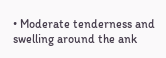• Moderate tenderness and swelling around the ank